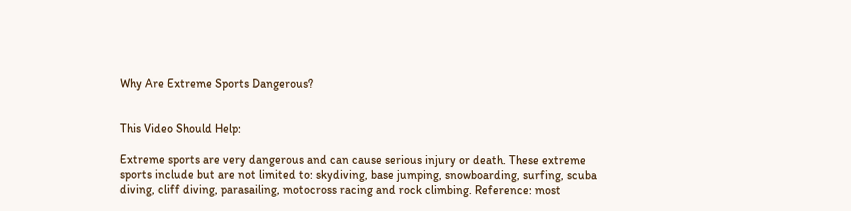Why Are Extreme Sports Dangerous?


This Video Should Help:

Extreme sports are very dangerous and can cause serious injury or death. These extreme sports include but are not limited to: skydiving, base jumping, snowboarding, surfing, scuba diving, cliff diving, parasailing, motocross racing and rock climbing. Reference: most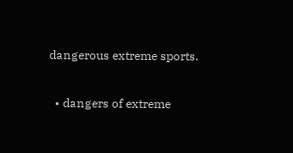dangerous extreme sports.

  • dangers of extreme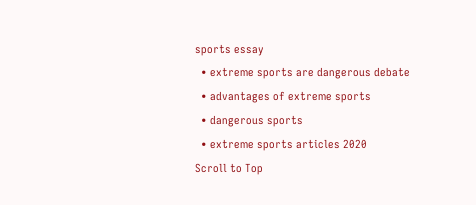sports essay
  • extreme sports are dangerous debate
  • advantages of extreme sports
  • dangerous sports
  • extreme sports articles 2020
Scroll to Top